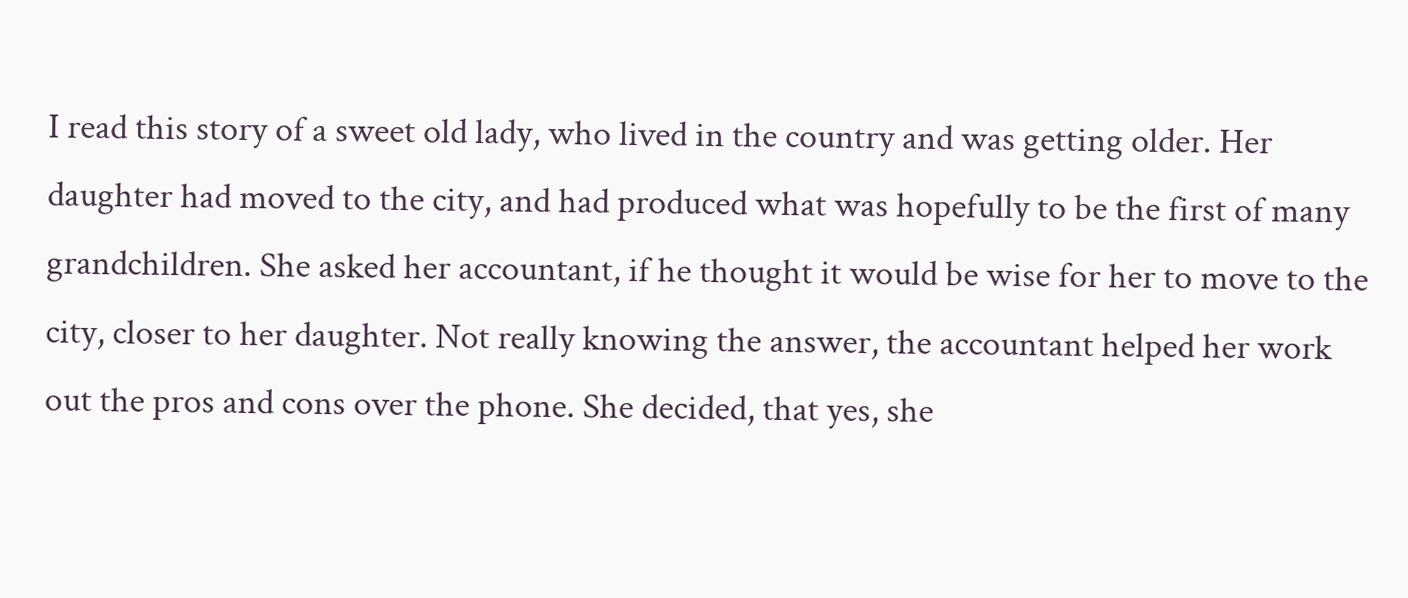I read this story of a sweet old lady, who lived in the country and was getting older. Her daughter had moved to the city, and had produced what was hopefully to be the first of many grandchildren. She asked her accountant, if he thought it would be wise for her to move to the city, closer to her daughter. Not really knowing the answer, the accountant helped her work out the pros and cons over the phone. She decided, that yes, she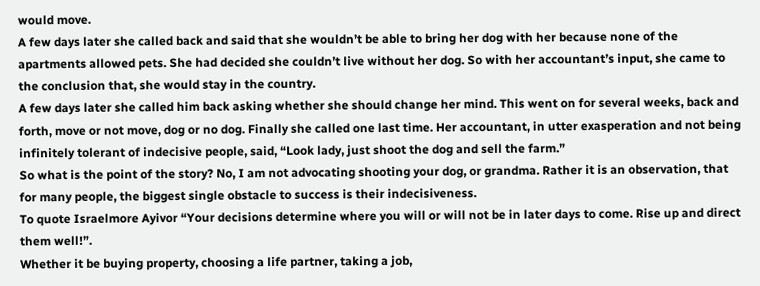would move.
A few days later she called back and said that she wouldn’t be able to bring her dog with her because none of the apartments allowed pets. She had decided she couldn’t live without her dog. So with her accountant’s input, she came to the conclusion that, she would stay in the country.
A few days later she called him back asking whether she should change her mind. This went on for several weeks, back and forth, move or not move, dog or no dog. Finally she called one last time. Her accountant, in utter exasperation and not being infinitely tolerant of indecisive people, said, “Look lady, just shoot the dog and sell the farm.”
So what is the point of the story? No, I am not advocating shooting your dog, or grandma. Rather it is an observation, that for many people, the biggest single obstacle to success is their indecisiveness.
To quote Israelmore Ayivor “Your decisions determine where you will or will not be in later days to come. Rise up and direct them well!”.
Whether it be buying property, choosing a life partner, taking a job,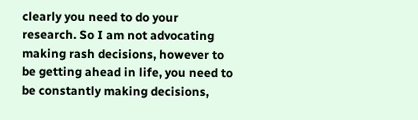clearly you need to do your research. So I am not advocating making rash decisions, however to be getting ahead in life, you need to be constantly making decisions,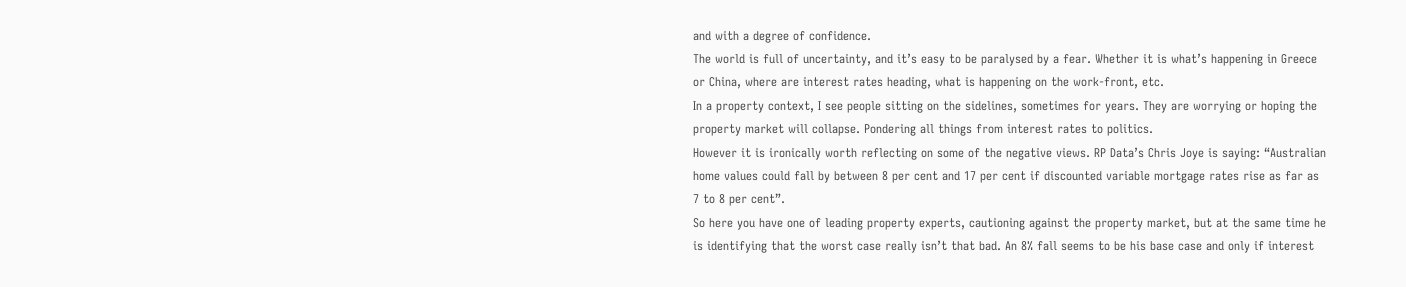and with a degree of confidence.
The world is full of uncertainty, and it’s easy to be paralysed by a fear. Whether it is what’s happening in Greece or China, where are interest rates heading, what is happening on the work-front, etc.
In a property context, I see people sitting on the sidelines, sometimes for years. They are worrying or hoping the property market will collapse. Pondering all things from interest rates to politics.
However it is ironically worth reflecting on some of the negative views. RP Data’s Chris Joye is saying: “Australian home values could fall by between 8 per cent and 17 per cent if discounted variable mortgage rates rise as far as 7 to 8 per cent”.
So here you have one of leading property experts, cautioning against the property market, but at the same time he is identifying that the worst case really isn’t that bad. An 8% fall seems to be his base case and only if interest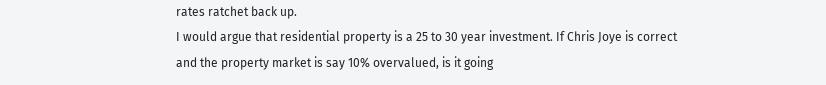rates ratchet back up.
I would argue that residential property is a 25 to 30 year investment. If Chris Joye is correct and the property market is say 10% overvalued, is it going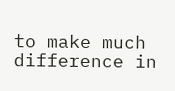to make much difference in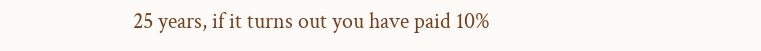25 years, if it turns out you have paid 10%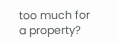too much for a property?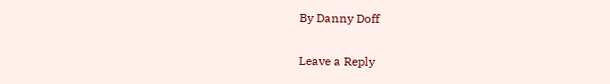By Danny Doff

Leave a Reply